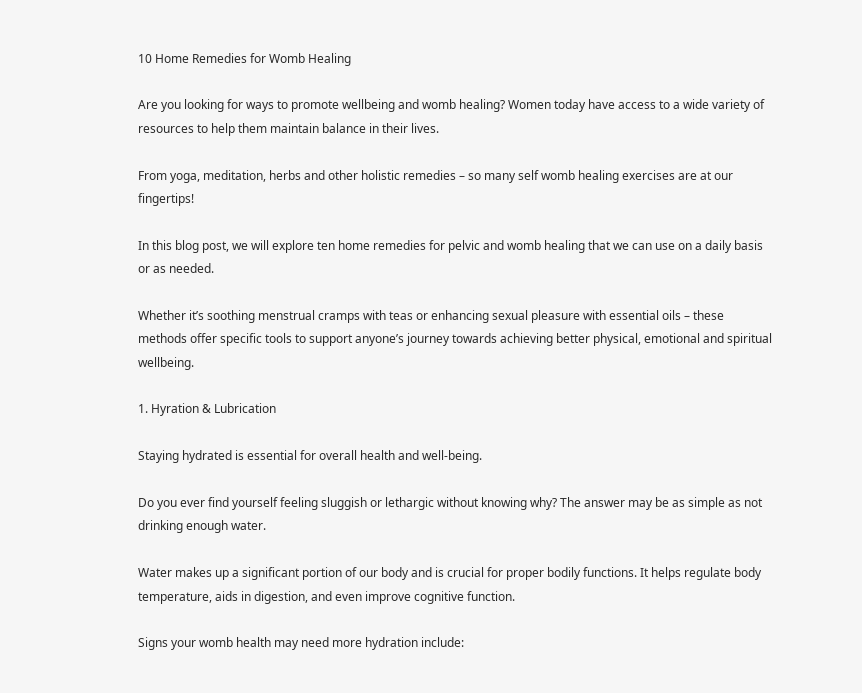10 Home Remedies for Womb Healing

Are you looking for ways to promote wellbeing and womb healing? Women today have access to a wide variety of resources to help them maintain balance in their lives.

From yoga, meditation, herbs and other holistic remedies – so many self womb healing exercises are at our fingertips!

In this blog post, we will explore ten home remedies for pelvic and womb healing that we can use on a daily basis or as needed.

Whether it’s soothing menstrual cramps with teas or enhancing sexual pleasure with essential oils – these methods offer specific tools to support anyone’s journey towards achieving better physical, emotional and spiritual wellbeing.

1. Hyration & Lubrication

Staying hydrated is essential for overall health and well-being.

Do you ever find yourself feeling sluggish or lethargic without knowing why? The answer may be as simple as not drinking enough water.

Water makes up a significant portion of our body and is crucial for proper bodily functions. It helps regulate body temperature, aids in digestion, and even improve cognitive function.

Signs your womb health may need more hydration include: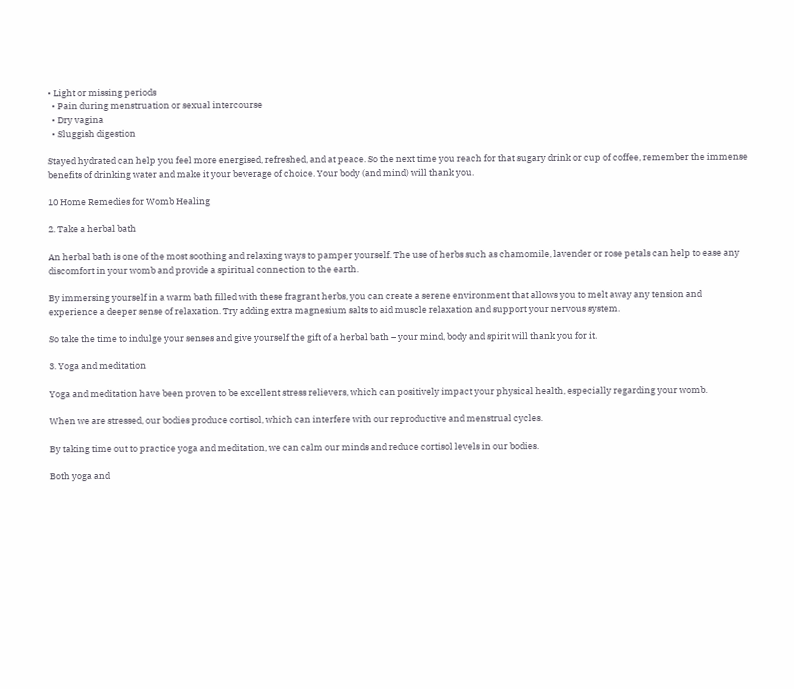• Light or missing periods
  • Pain during menstruation or sexual intercourse
  • Dry vagina
  • Sluggish digestion

Stayed hydrated can help you feel more energised, refreshed, and at peace. So the next time you reach for that sugary drink or cup of coffee, remember the immense benefits of drinking water and make it your beverage of choice. Your body (and mind) will thank you.

10 Home Remedies for Womb Healing

2. Take a herbal bath

An herbal bath is one of the most soothing and relaxing ways to pamper yourself. The use of herbs such as chamomile, lavender or rose petals can help to ease any discomfort in your womb and provide a spiritual connection to the earth.

By immersing yourself in a warm bath filled with these fragrant herbs, you can create a serene environment that allows you to melt away any tension and experience a deeper sense of relaxation. Try adding extra magnesium salts to aid muscle relaxation and support your nervous system.

So take the time to indulge your senses and give yourself the gift of a herbal bath – your mind, body and spirit will thank you for it.

3. Yoga and meditation

Yoga and meditation have been proven to be excellent stress relievers, which can positively impact your physical health, especially regarding your womb.

When we are stressed, our bodies produce cortisol, which can interfere with our reproductive and menstrual cycles.

By taking time out to practice yoga and meditation, we can calm our minds and reduce cortisol levels in our bodies.

Both yoga and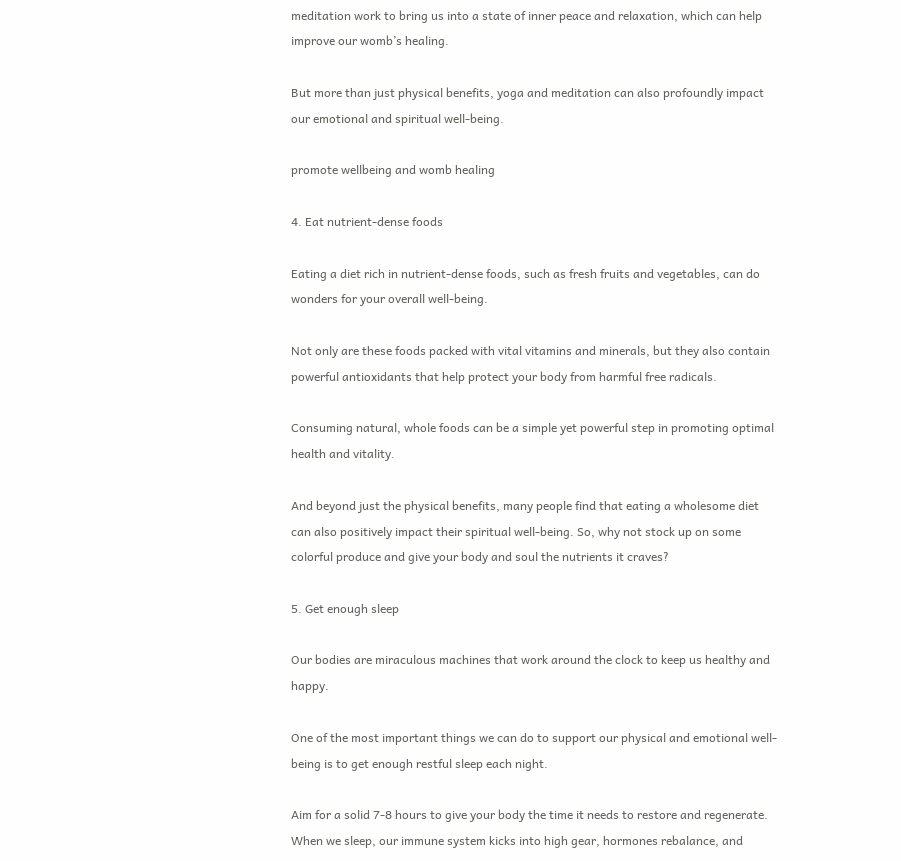meditation work to bring us into a state of inner peace and relaxation, which can help improve our womb’s healing.

But more than just physical benefits, yoga and meditation can also profoundly impact our emotional and spiritual well-being.

promote wellbeing and womb healing

4. Eat nutrient-dense foods

Eating a diet rich in nutrient-dense foods, such as fresh fruits and vegetables, can do wonders for your overall well-being.

Not only are these foods packed with vital vitamins and minerals, but they also contain powerful antioxidants that help protect your body from harmful free radicals.

Consuming natural, whole foods can be a simple yet powerful step in promoting optimal health and vitality.

And beyond just the physical benefits, many people find that eating a wholesome diet can also positively impact their spiritual well-being. So, why not stock up on some colorful produce and give your body and soul the nutrients it craves?

5. Get enough sleep

Our bodies are miraculous machines that work around the clock to keep us healthy and happy.

One of the most important things we can do to support our physical and emotional well-being is to get enough restful sleep each night.

Aim for a solid 7-8 hours to give your body the time it needs to restore and regenerate. When we sleep, our immune system kicks into high gear, hormones rebalance, and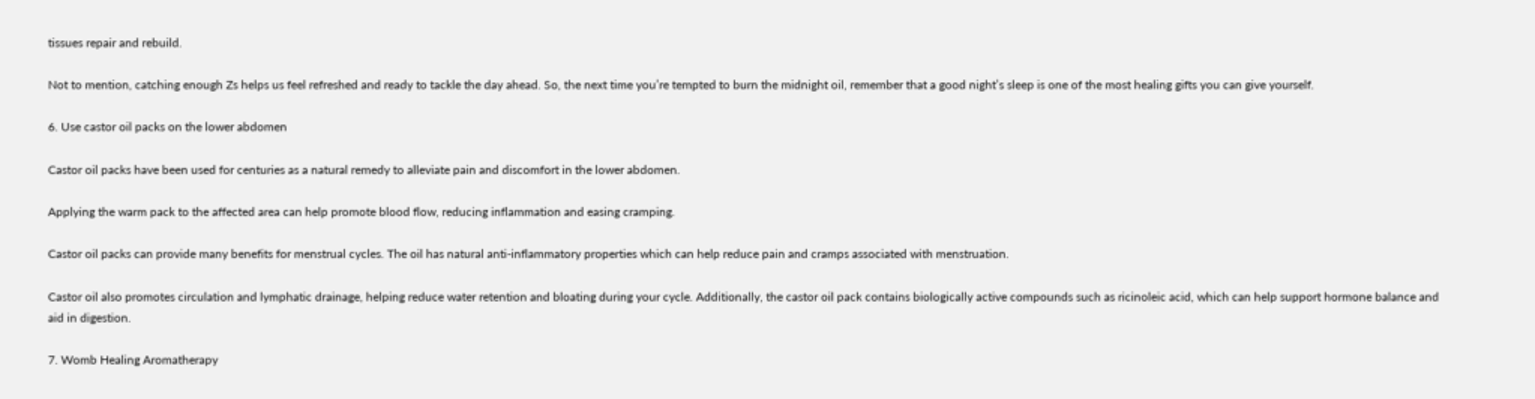tissues repair and rebuild.

Not to mention, catching enough Zs helps us feel refreshed and ready to tackle the day ahead. So, the next time you’re tempted to burn the midnight oil, remember that a good night’s sleep is one of the most healing gifts you can give yourself.

6. Use castor oil packs on the lower abdomen

Castor oil packs have been used for centuries as a natural remedy to alleviate pain and discomfort in the lower abdomen.

Applying the warm pack to the affected area can help promote blood flow, reducing inflammation and easing cramping.

Castor oil packs can provide many benefits for menstrual cycles. The oil has natural anti-inflammatory properties which can help reduce pain and cramps associated with menstruation.

Castor oil also promotes circulation and lymphatic drainage, helping reduce water retention and bloating during your cycle. Additionally, the castor oil pack contains biologically active compounds such as ricinoleic acid, which can help support hormone balance and aid in digestion.

7. Womb Healing Aromatherapy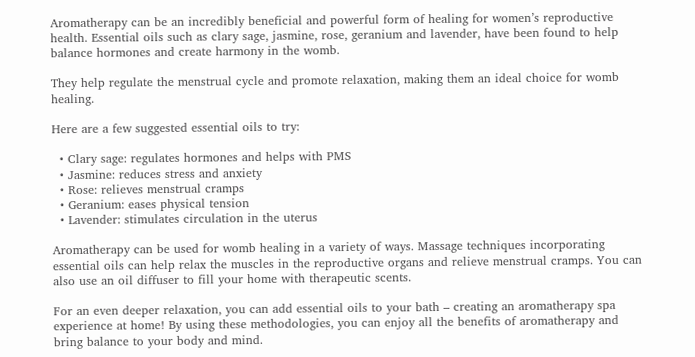Aromatherapy can be an incredibly beneficial and powerful form of healing for women’s reproductive health. Essential oils such as clary sage, jasmine, rose, geranium and lavender, have been found to help balance hormones and create harmony in the womb.

They help regulate the menstrual cycle and promote relaxation, making them an ideal choice for womb healing.

Here are a few suggested essential oils to try:

  • Clary sage: regulates hormones and helps with PMS
  • Jasmine: reduces stress and anxiety
  • Rose: relieves menstrual cramps
  • Geranium: eases physical tension
  • Lavender: stimulates circulation in the uterus

Aromatherapy can be used for womb healing in a variety of ways. Massage techniques incorporating essential oils can help relax the muscles in the reproductive organs and relieve menstrual cramps. You can also use an oil diffuser to fill your home with therapeutic scents.

For an even deeper relaxation, you can add essential oils to your bath – creating an aromatherapy spa experience at home! By using these methodologies, you can enjoy all the benefits of aromatherapy and bring balance to your body and mind.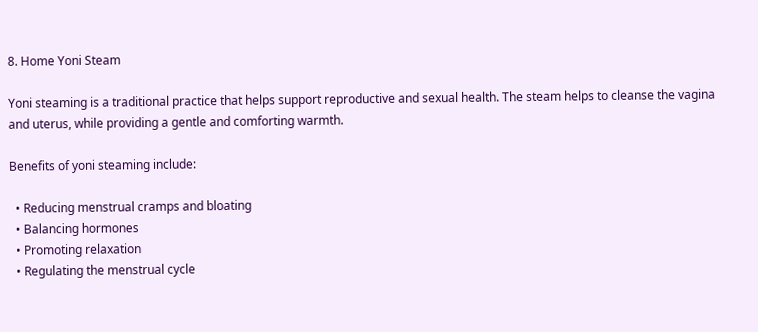8. Home Yoni Steam

Yoni steaming is a traditional practice that helps support reproductive and sexual health. The steam helps to cleanse the vagina and uterus, while providing a gentle and comforting warmth.

Benefits of yoni steaming include:

  • Reducing menstrual cramps and bloating
  • Balancing hormones
  • Promoting relaxation
  • Regulating the menstrual cycle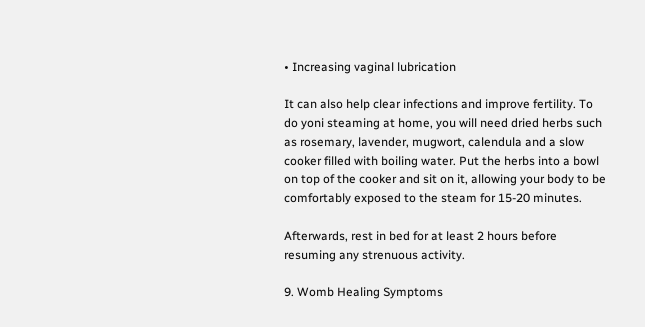• Increasing vaginal lubrication

It can also help clear infections and improve fertility. To do yoni steaming at home, you will need dried herbs such as rosemary, lavender, mugwort, calendula and a slow cooker filled with boiling water. Put the herbs into a bowl on top of the cooker and sit on it, allowing your body to be comfortably exposed to the steam for 15-20 minutes.

Afterwards, rest in bed for at least 2 hours before resuming any strenuous activity.

9. Womb Healing Symptoms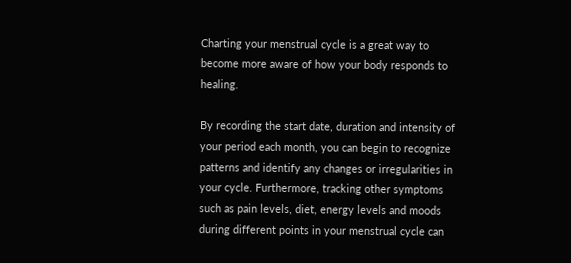Charting your menstrual cycle is a great way to become more aware of how your body responds to healing.

By recording the start date, duration and intensity of your period each month, you can begin to recognize patterns and identify any changes or irregularities in your cycle. Furthermore, tracking other symptoms such as pain levels, diet, energy levels and moods during different points in your menstrual cycle can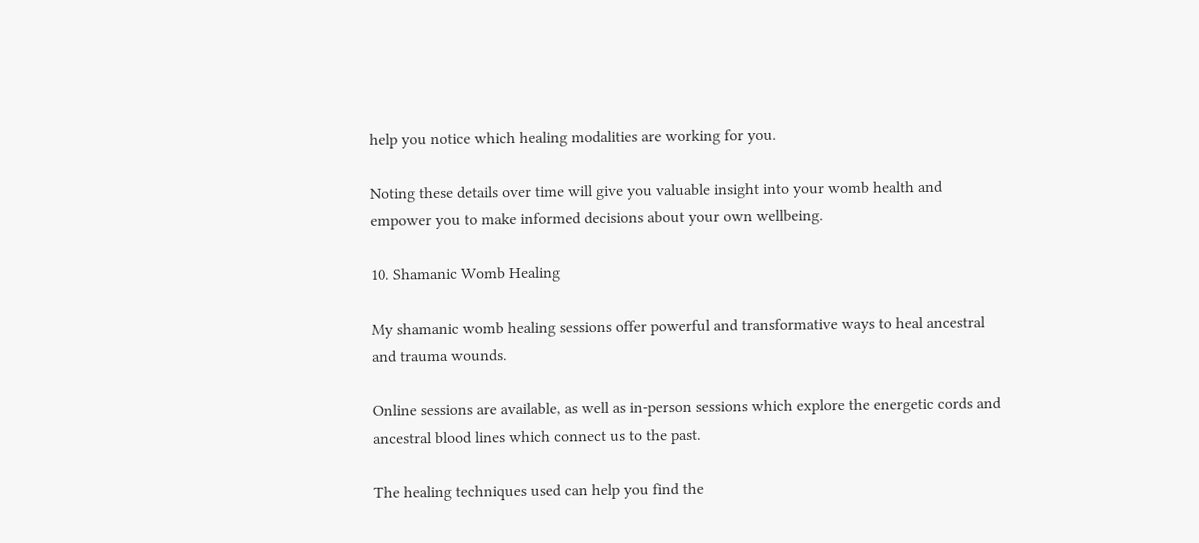help you notice which healing modalities are working for you.

Noting these details over time will give you valuable insight into your womb health and empower you to make informed decisions about your own wellbeing.

10. Shamanic Womb Healing

My shamanic womb healing sessions offer powerful and transformative ways to heal ancestral and trauma wounds.

Online sessions are available, as well as in-person sessions which explore the energetic cords and ancestral blood lines which connect us to the past.

The healing techniques used can help you find the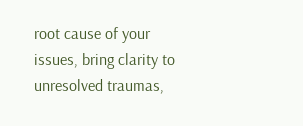root cause of your issues, bring clarity to unresolved traumas,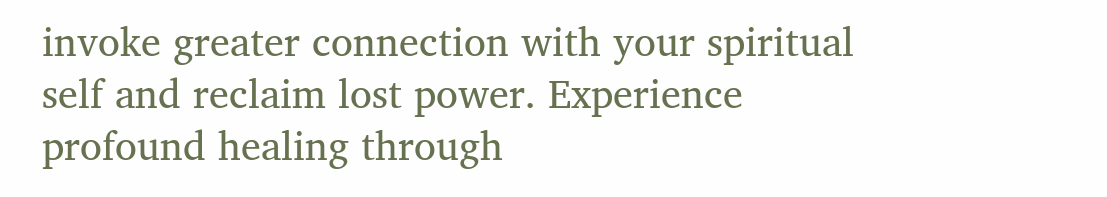invoke greater connection with your spiritual self and reclaim lost power. Experience profound healing through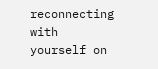reconnecting with yourself on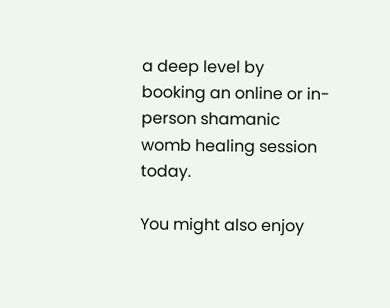a deep level by booking an online or in-person shamanic womb healing session today.

You might also enjoy